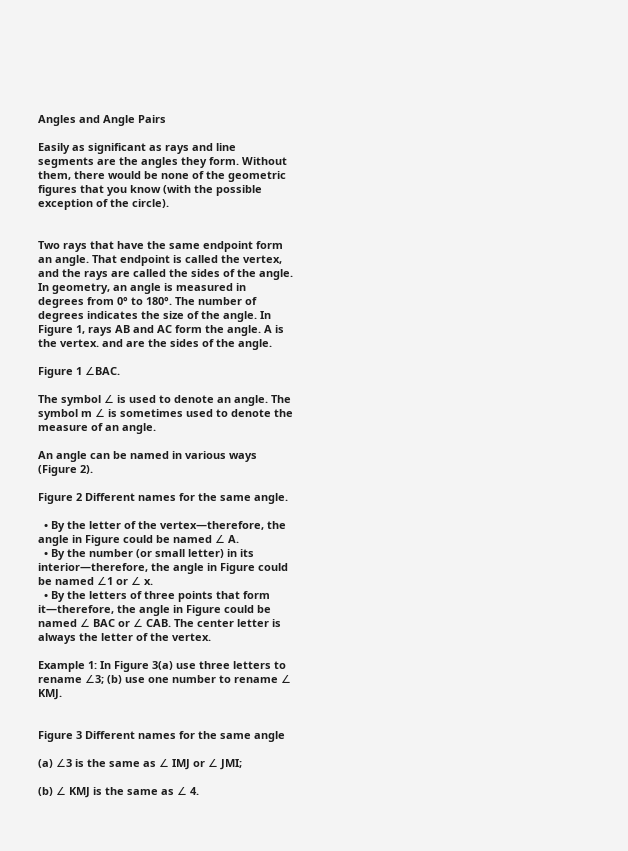Angles and Angle Pairs

Easily as significant as rays and line segments are the angles they form. Without them, there would be none of the geometric figures that you know (with the possible exception of the circle).


Two rays that have the same endpoint form an angle. That endpoint is called the vertex, and the rays are called the sides of the angle. In geometry, an angle is measured in degrees from 0° to 180°. The number of degrees indicates the size of the angle. In Figure 1, rays AB and AC form the angle. A is the vertex. and are the sides of the angle.

Figure 1 ∠BAC.

The symbol ∠ is used to denote an angle. The symbol m ∠ is sometimes used to denote the measure of an angle.

An angle can be named in various ways (Figure 2).

Figure 2 Different names for the same angle.

  • By the letter of the vertex—therefore, the angle in Figure could be named ∠ A.
  • By the number (or small letter) in its interior—therefore, the angle in Figure could be named ∠1 or ∠ x.
  • By the letters of three points that form it—therefore, the angle in Figure could be named ∠ BAC or ∠ CAB. The center letter is always the letter of the vertex.

Example 1: In Figure 3(a) use three letters to rename ∠3; (b) use one number to rename ∠ KMJ.


Figure 3 Different names for the same angle

(a) ∠3 is the same as ∠ IMJ or ∠ JMI;

(b) ∠ KMJ is the same as ∠ 4.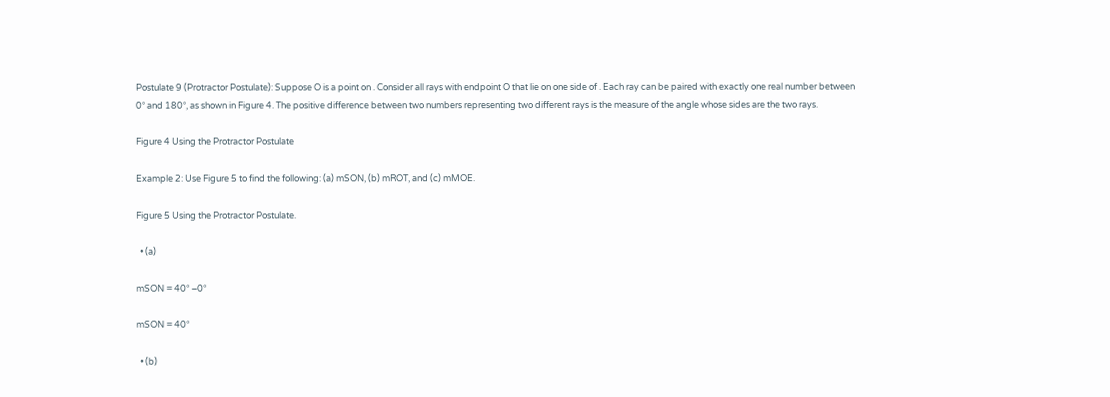Postulate 9 (Protractor Postulate): Suppose O is a point on . Consider all rays with endpoint O that lie on one side of . Each ray can be paired with exactly one real number between 0° and 180°, as shown in Figure 4. The positive difference between two numbers representing two different rays is the measure of the angle whose sides are the two rays.

Figure 4 Using the Protractor Postulate

Example 2: Use Figure 5 to find the following: (a) mSON, (b) mROT, and (c) mMOE.

Figure 5 Using the Protractor Postulate.

  • (a)

mSON = 40° −0°

mSON = 40°

  • (b)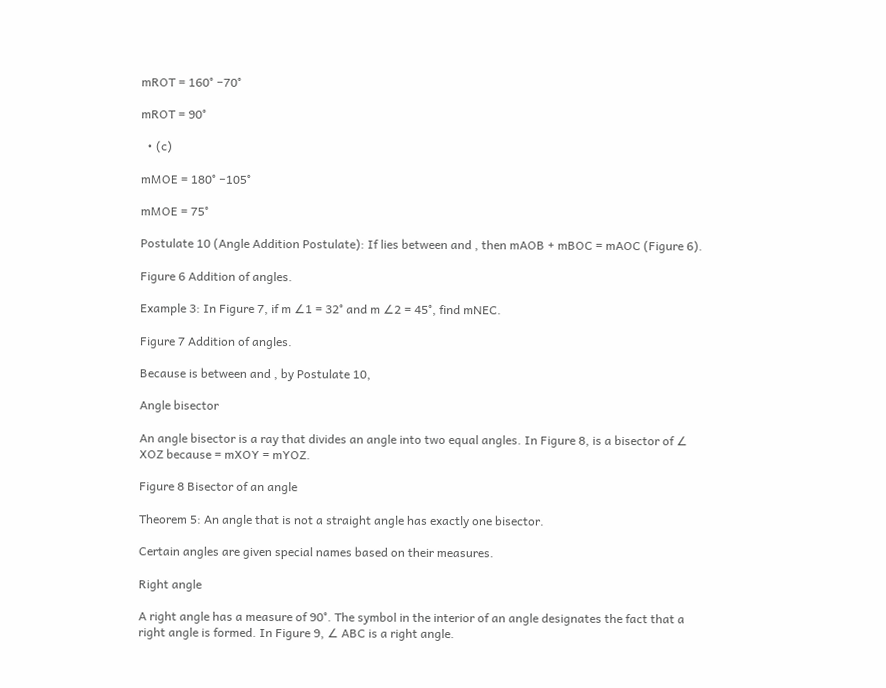mROT = 160° −70°

mROT = 90°

  • (c)

mMOE = 180° −105°

mMOE = 75°

Postulate 10 (Angle Addition Postulate): If lies between and , then mAOB + mBOC = mAOC (Figure 6).

Figure 6 Addition of angles.

Example 3: In Figure 7, if m ∠1 = 32° and m ∠2 = 45°, find mNEC.

Figure 7 Addition of angles.

Because is between and , by Postulate 10,

Angle bisector

An angle bisector is a ray that divides an angle into two equal angles. In Figure 8, is a bisector of ∠ XOZ because = mXOY = mYOZ.

Figure 8 Bisector of an angle

Theorem 5: An angle that is not a straight angle has exactly one bisector.

Certain angles are given special names based on their measures.

Right angle

A right angle has a measure of 90°. The symbol in the interior of an angle designates the fact that a right angle is formed. In Figure 9, ∠ ABC is a right angle.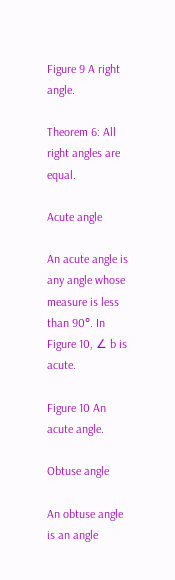Figure 9 A right angle.

Theorem 6: All right angles are equal.

Acute angle

An acute angle is any angle whose measure is less than 90°. In Figure 10, ∠ b is acute.

Figure 10 An acute angle.

Obtuse angle

An obtuse angle is an angle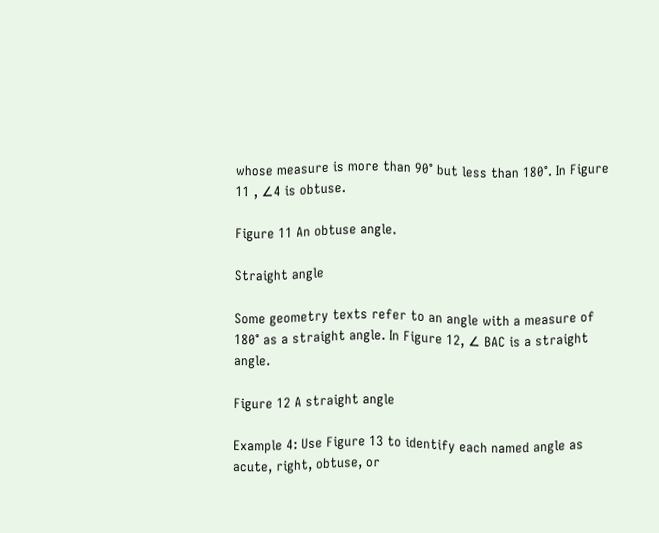whose measure is more than 90° but less than 180°. In Figure 11 , ∠4 is obtuse.

Figure 11 An obtuse angle.

Straight angle

Some geometry texts refer to an angle with a measure of 180° as a straight angle. In Figure 12, ∠ BAC is a straight angle.

Figure 12 A straight angle

Example 4: Use Figure 13 to identify each named angle as acute, right, obtuse, or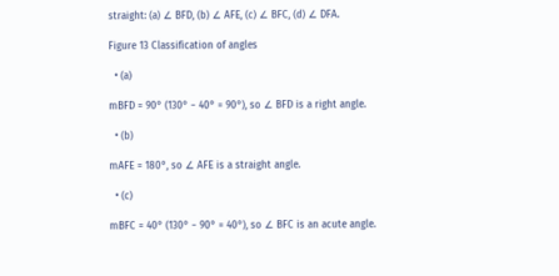straight: (a) ∠ BFD, (b) ∠ AFE, (c) ∠ BFC, (d) ∠ DFA.

Figure 13 Classification of angles

  • (a)

mBFD = 90° (130° − 40° = 90°), so ∠ BFD is a right angle.

  • (b)

mAFE = 180°, so ∠ AFE is a straight angle.

  • (c)

mBFC = 40° (130° − 90° = 40°), so ∠ BFC is an acute angle.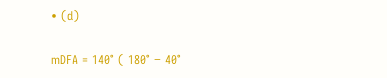• (d)

mDFA = 140° ( 180° − 40°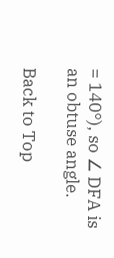= 140°), so ∠ DFA is an obtuse angle.

Back to Top